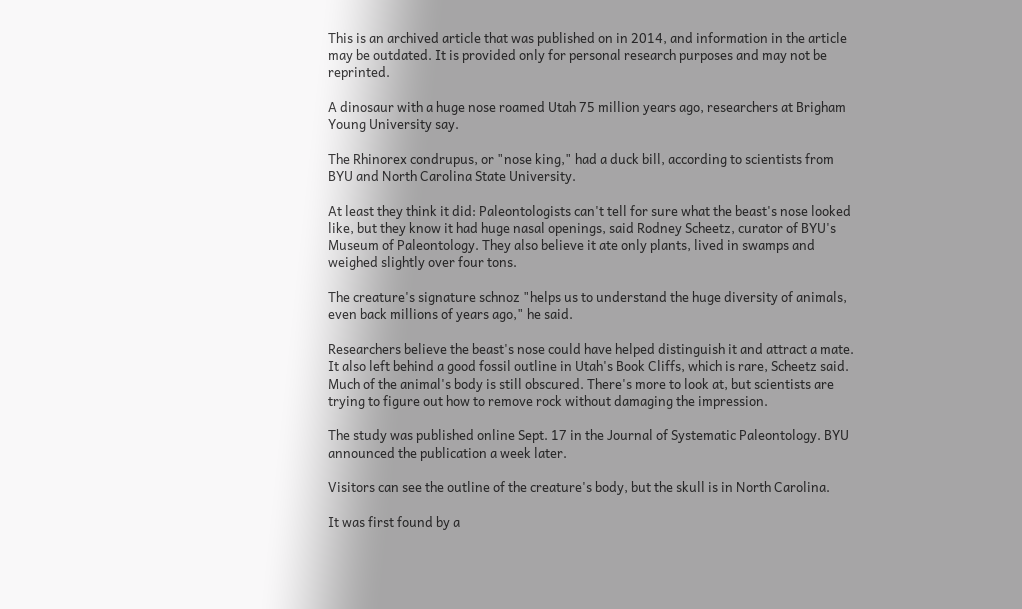This is an archived article that was published on in 2014, and information in the article may be outdated. It is provided only for personal research purposes and may not be reprinted.

A dinosaur with a huge nose roamed Utah 75 million years ago, researchers at Brigham Young University say.

The Rhinorex condrupus, or "nose king," had a duck bill, according to scientists from BYU and North Carolina State University.

At least they think it did: Paleontologists can't tell for sure what the beast's nose looked like, but they know it had huge nasal openings, said Rodney Scheetz, curator of BYU's Museum of Paleontology. They also believe it ate only plants, lived in swamps and weighed slightly over four tons.

The creature's signature schnoz "helps us to understand the huge diversity of animals, even back millions of years ago," he said.

Researchers believe the beast's nose could have helped distinguish it and attract a mate. It also left behind a good fossil outline in Utah's Book Cliffs, which is rare, Scheetz said. Much of the animal's body is still obscured. There's more to look at, but scientists are trying to figure out how to remove rock without damaging the impression.

The study was published online Sept. 17 in the Journal of Systematic Paleontology. BYU announced the publication a week later.

Visitors can see the outline of the creature's body, but the skull is in North Carolina.

It was first found by a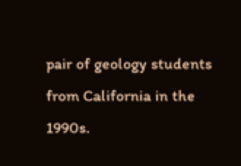pair of geology students from California in the 1990s.